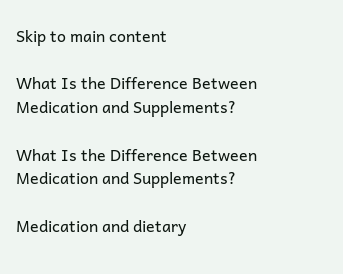Skip to main content

What Is the Difference Between Medication and Supplements?

What Is the Difference Between Medication and Supplements?

Medication and dietary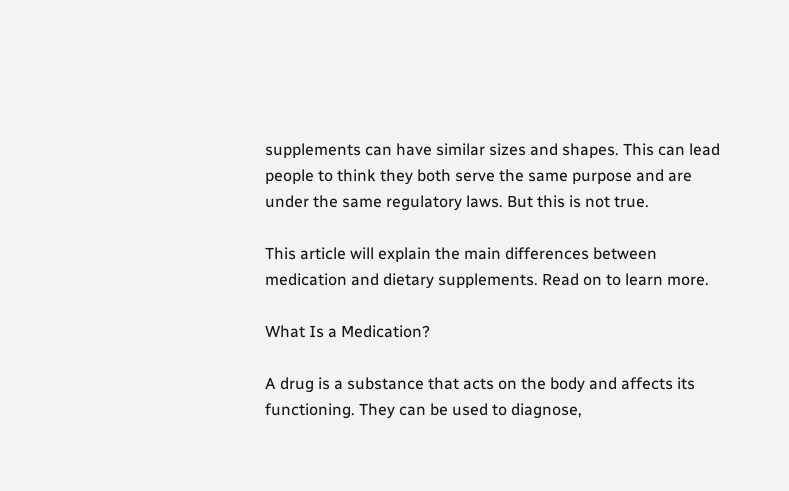supplements can have similar sizes and shapes. This can lead people to think they both serve the same purpose and are under the same regulatory laws. But this is not true.

This article will explain the main differences between medication and dietary supplements. Read on to learn more.

What Is a Medication?

A drug is a substance that acts on the body and affects its functioning. They can be used to diagnose,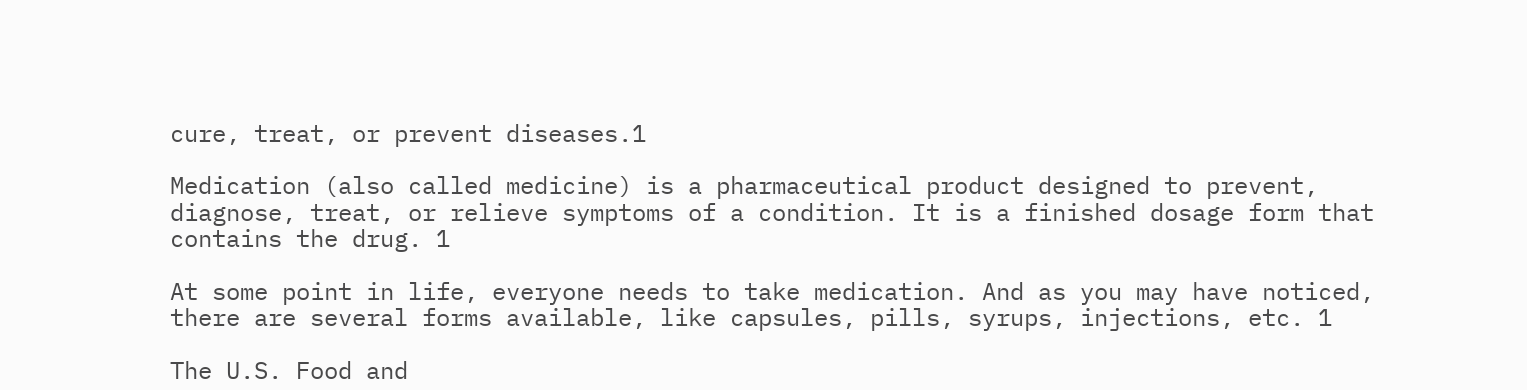cure, treat, or prevent diseases.1

Medication (also called medicine) is a pharmaceutical product designed to prevent, diagnose, treat, or relieve symptoms of a condition. It is a finished dosage form that contains the drug. 1

At some point in life, everyone needs to take medication. And as you may have noticed, there are several forms available, like capsules, pills, syrups, injections, etc. 1

The U.S. Food and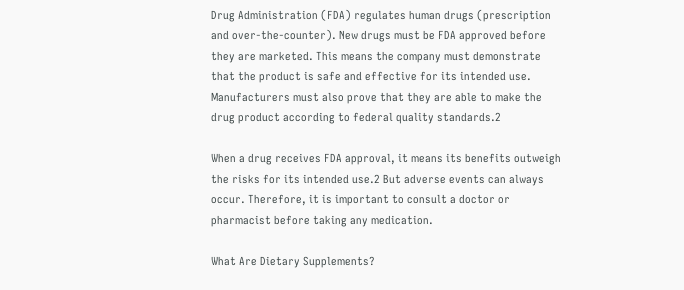Drug Administration (FDA) regulates human drugs (prescription and over-the-counter). New drugs must be FDA approved before they are marketed. This means the company must demonstrate that the product is safe and effective for its intended use. Manufacturers must also prove that they are able to make the drug product according to federal quality standards.2

When a drug receives FDA approval, it means its benefits outweigh the risks for its intended use.2 But adverse events can always occur. Therefore, it is important to consult a doctor or pharmacist before taking any medication.

What Are Dietary Supplements?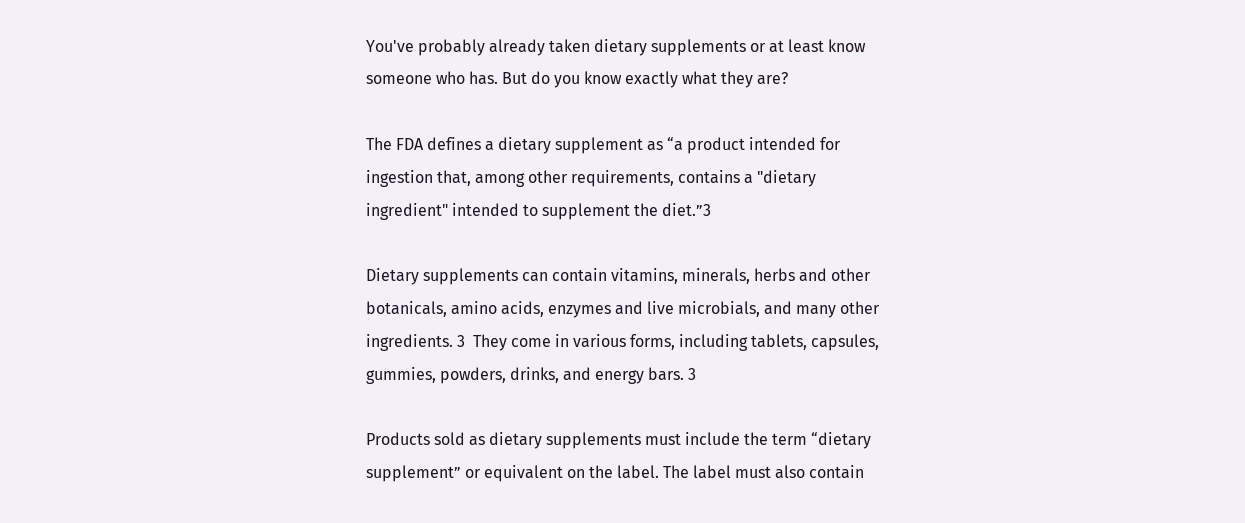You've probably already taken dietary supplements or at least know someone who has. But do you know exactly what they are?

The FDA defines a dietary supplement as “a product intended for ingestion that, among other requirements, contains a "dietary ingredient" intended to supplement the diet.”3

Dietary supplements can contain vitamins, minerals, herbs and other botanicals, amino acids, enzymes and live microbials, and many other ingredients. 3  They come in various forms, including tablets, capsules, gummies, powders, drinks, and energy bars. 3

Products sold as dietary supplements must include the term “dietary supplement” or equivalent on the label. The label must also contain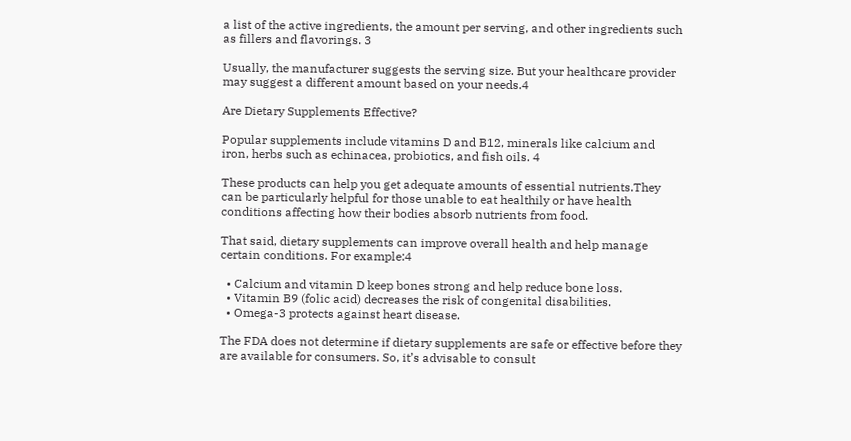a list of the active ingredients, the amount per serving, and other ingredients such as fillers and flavorings. 3

Usually, the manufacturer suggests the serving size. But your healthcare provider may suggest a different amount based on your needs.4

Are Dietary Supplements Effective?

Popular supplements include vitamins D and B12, minerals like calcium and iron, herbs such as echinacea, probiotics, and fish oils. 4

These products can help you get adequate amounts of essential nutrients.They can be particularly helpful for those unable to eat healthily or have health conditions affecting how their bodies absorb nutrients from food.

That said, dietary supplements can improve overall health and help manage certain conditions. For example:4

  • Calcium and vitamin D keep bones strong and help reduce bone loss.
  • Vitamin B9 (folic acid) decreases the risk of congenital disabilities.
  • Omega-3 protects against heart disease.

The FDA does not determine if dietary supplements are safe or effective before they are available for consumers. So, it’s advisable to consult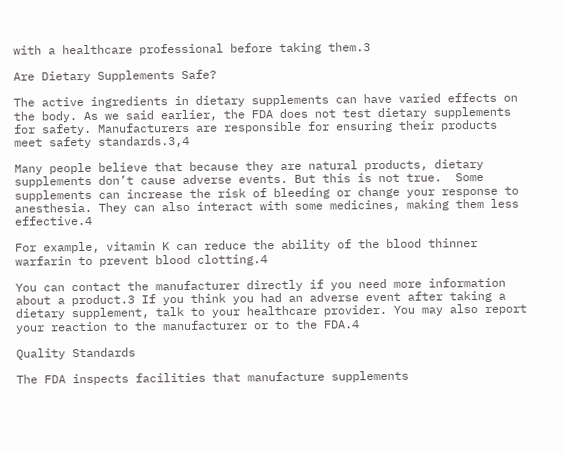with a healthcare professional before taking them.3

Are Dietary Supplements Safe?

The active ingredients in dietary supplements can have varied effects on the body. As we said earlier, the FDA does not test dietary supplements for safety. Manufacturers are responsible for ensuring their products meet safety standards.3,4

Many people believe that because they are natural products, dietary supplements don’t cause adverse events. But this is not true.  Some supplements can increase the risk of bleeding or change your response to anesthesia. They can also interact with some medicines, making them less effective.4

For example, vitamin K can reduce the ability of the blood thinner warfarin to prevent blood clotting.4

You can contact the manufacturer directly if you need more information about a product.3 If you think you had an adverse event after taking a dietary supplement, talk to your healthcare provider. You may also report your reaction to the manufacturer or to the FDA.4

Quality Standards

The FDA inspects facilities that manufacture supplements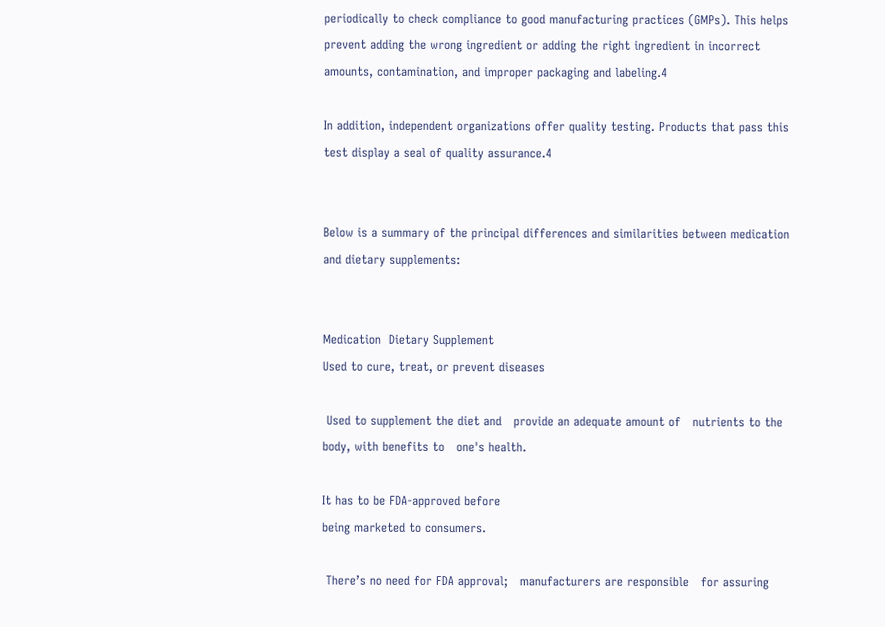periodically to check compliance to good manufacturing practices (GMPs). This helps prevent adding the wrong ingredient or adding the right ingredient in incorrect amounts, contamination, and improper packaging and labeling.4

In addition, independent organizations offer quality testing. Products that pass this test display a seal of quality assurance.4


Below is a summary of the principal differences and similarities between medication and dietary supplements:


Medication  Dietary Supplement
Used to cure, treat, or prevent diseases

 Used to supplement the diet and   provide an adequate amount of   nutrients to the body, with benefits to   one's health.

It has to be FDA-approved before
being marketed to consumers.

 There’s no need for FDA approval;   manufacturers are responsible   for assuring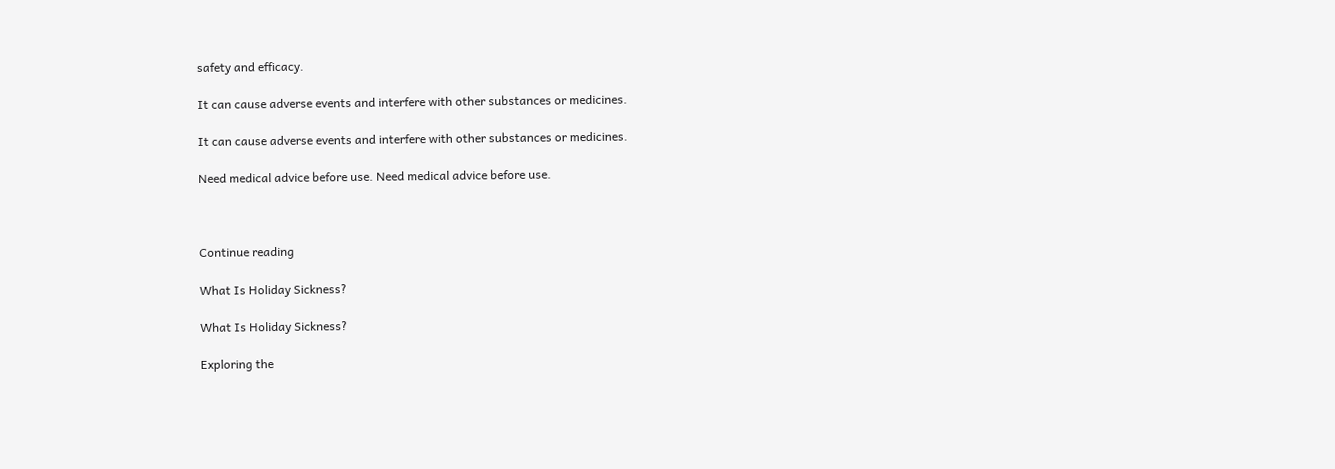safety and efficacy.

It can cause adverse events and interfere with other substances or medicines.

It can cause adverse events and interfere with other substances or medicines.

Need medical advice before use. Need medical advice before use.



Continue reading

What Is Holiday Sickness?

What Is Holiday Sickness?

Exploring the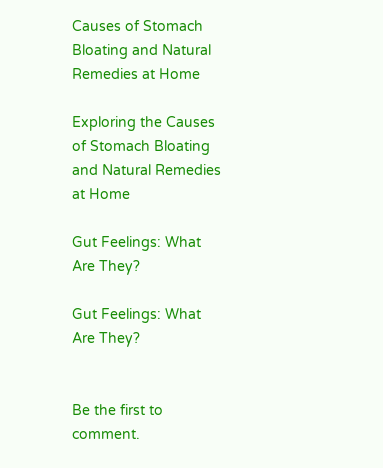Causes of Stomach Bloating and Natural Remedies at Home

Exploring the Causes of Stomach Bloating and Natural Remedies at Home

Gut Feelings: What Are They?

Gut Feelings: What Are They?


Be the first to comment.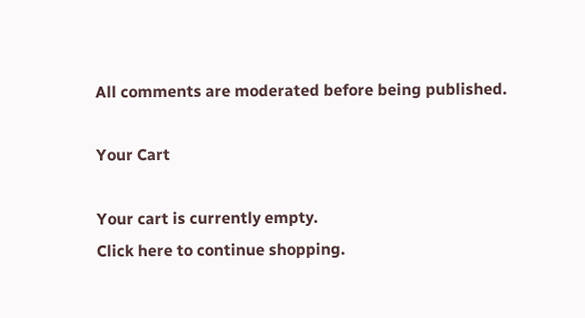All comments are moderated before being published.

Your Cart

Your cart is currently empty.
Click here to continue shopping.